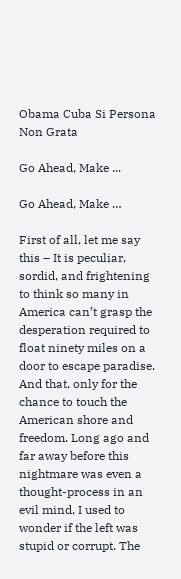Obama Cuba Si Persona Non Grata

Go Ahead, Make ...

Go Ahead, Make …

First of all, let me say this – It is peculiar, sordid, and frightening to think so many in America can’t grasp the desperation required to float ninety miles on a door to escape paradise. And that, only for the chance to touch the American shore and freedom. Long ago and far away before this nightmare was even a thought-process in an evil mind, I used to wonder if the left was stupid or corrupt. The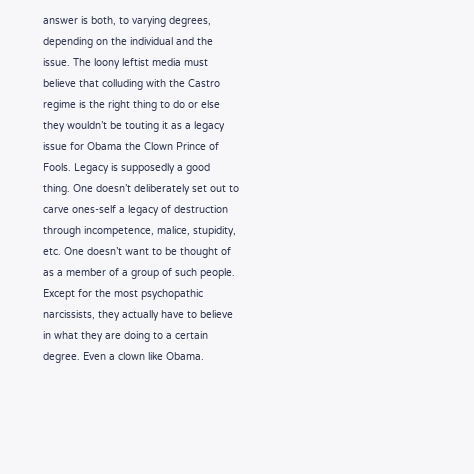answer is both, to varying degrees, depending on the individual and the issue. The loony leftist media must believe that colluding with the Castro regime is the right thing to do or else they wouldn’t be touting it as a legacy issue for Obama the Clown Prince of Fools. Legacy is supposedly a good thing. One doesn’t deliberately set out to carve ones-self a legacy of destruction through incompetence, malice, stupidity, etc. One doesn’t want to be thought of as a member of a group of such people. Except for the most psychopathic narcissists, they actually have to believe in what they are doing to a certain degree. Even a clown like Obama.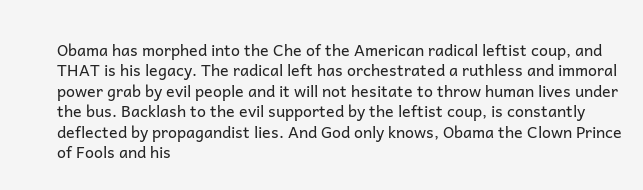Obama has morphed into the Che of the American radical leftist coup, and THAT is his legacy. The radical left has orchestrated a ruthless and immoral power grab by evil people and it will not hesitate to throw human lives under the bus. Backlash to the evil supported by the leftist coup, is constantly deflected by propagandist lies. And God only knows, Obama the Clown Prince of Fools and his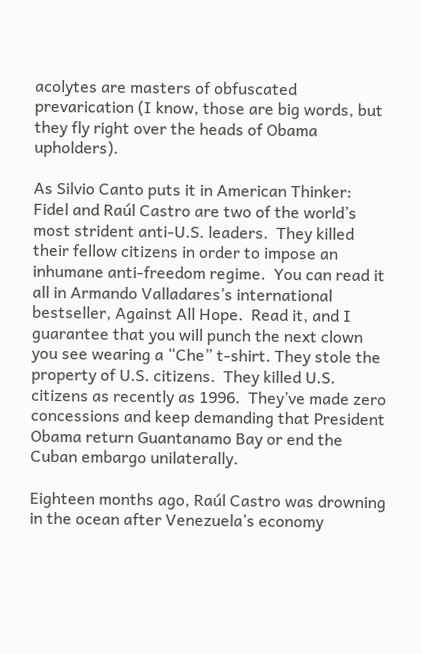acolytes are masters of obfuscated prevarication (I know, those are big words, but they fly right over the heads of Obama upholders).

As Silvio Canto puts it in American Thinker:  Fidel and Raúl Castro are two of the world’s most strident anti-U.S. leaders.  They killed their fellow citizens in order to impose an inhumane anti-freedom regime.  You can read it all in Armando Valladares’s international bestseller, Against All Hope.  Read it, and I guarantee that you will punch the next clown you see wearing a “Che” t-shirt. They stole the property of U.S. citizens.  They killed U.S. citizens as recently as 1996.  They’ve made zero concessions and keep demanding that President Obama return Guantanamo Bay or end the Cuban embargo unilaterally.

Eighteen months ago, Raúl Castro was drowning in the ocean after Venezuela’s economy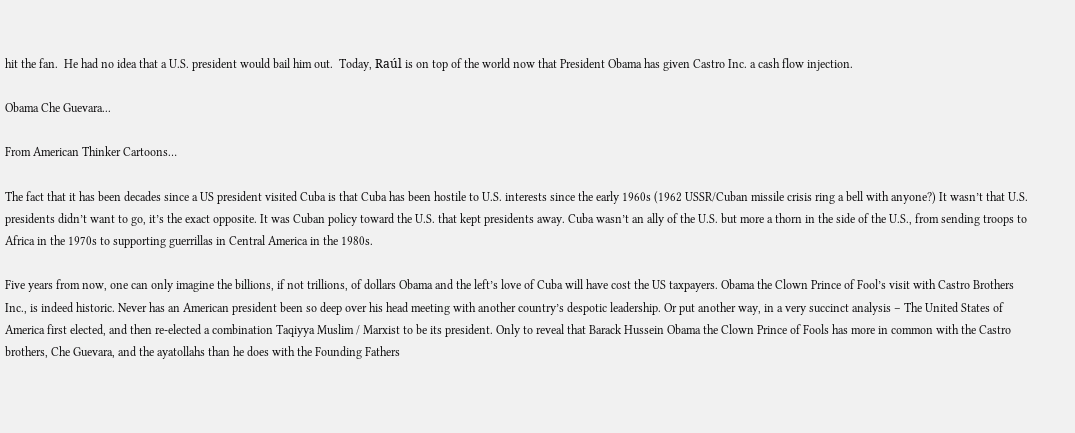hit the fan.  He had no idea that a U.S. president would bail him out.  Today, Raúl is on top of the world now that President Obama has given Castro Inc. a cash flow injection.

Obama Che Guevara...

From American Thinker Cartoons…

The fact that it has been decades since a US president visited Cuba is that Cuba has been hostile to U.S. interests since the early 1960s (1962 USSR/Cuban missile crisis ring a bell with anyone?) It wasn’t that U.S. presidents didn’t want to go, it’s the exact opposite. It was Cuban policy toward the U.S. that kept presidents away. Cuba wasn’t an ally of the U.S. but more a thorn in the side of the U.S., from sending troops to Africa in the 1970s to supporting guerrillas in Central America in the 1980s.

Five years from now, one can only imagine the billions, if not trillions, of dollars Obama and the left’s love of Cuba will have cost the US taxpayers. Obama the Clown Prince of Fool’s visit with Castro Brothers Inc., is indeed historic. Never has an American president been so deep over his head meeting with another country’s despotic leadership. Or put another way, in a very succinct analysis – The United States of America first elected, and then re-elected a combination Taqiyya Muslim / Marxist to be its president. Only to reveal that Barack Hussein Obama the Clown Prince of Fools has more in common with the Castro brothers, Che Guevara, and the ayatollahs than he does with the Founding Fathers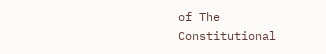of The Constitutional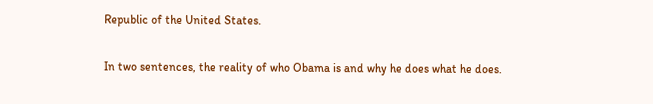Republic of the United States.

In two sentences, the reality of who Obama is and why he does what he does.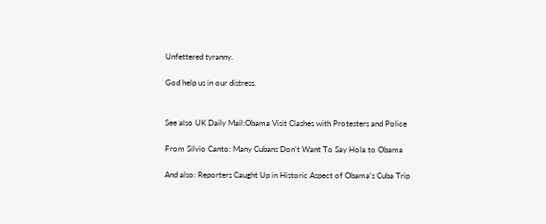Unfettered tyranny.

God help us in our distress.


See also UK Daily Mail:Obama Visit Clashes with Protesters and Police

From Silvio Canto: Many Cubans Don’t Want To Say Hola to Obama

And also: Reporters Caught Up in Historic Aspect of Obama’s Cuba Trip